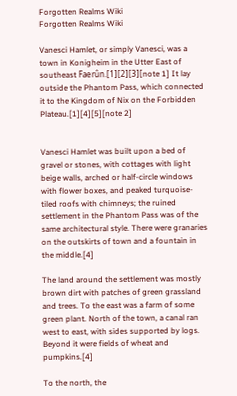Forgotten Realms Wiki
Forgotten Realms Wiki

Vanesci Hamlet, or simply Vanesci, was a town in Konigheim in the Utter East of southeast Faerûn.[1][2][3][note 1] It lay outside the Phantom Pass, which connected it to the Kingdom of Nix on the Forbidden Plateau.[1][4][5][note 2]


Vanesci Hamlet was built upon a bed of gravel or stones, with cottages with light beige walls, arched or half-circle windows with flower boxes, and peaked turquoise-tiled roofs with chimneys; the ruined settlement in the Phantom Pass was of the same architectural style. There were granaries on the outskirts of town and a fountain in the middle.[4]

The land around the settlement was mostly brown dirt with patches of green grassland and trees. To the east was a farm of some green plant. North of the town, a canal ran west to east, with sides supported by logs. Beyond it were fields of wheat and pumpkins.[4]

To the north, the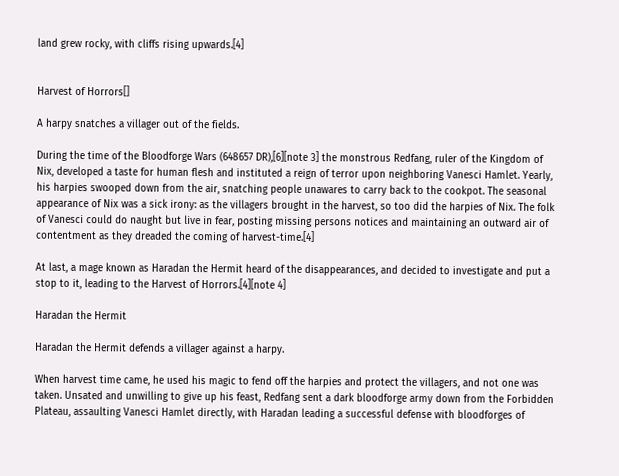land grew rocky, with cliffs rising upwards.[4]


Harvest of Horrors[]

A harpy snatches a villager out of the fields.

During the time of the Bloodforge Wars (648657 DR),[6][note 3] the monstrous Redfang, ruler of the Kingdom of Nix, developed a taste for human flesh and instituted a reign of terror upon neighboring Vanesci Hamlet. Yearly, his harpies swooped down from the air, snatching people unawares to carry back to the cookpot. The seasonal appearance of Nix was a sick irony: as the villagers brought in the harvest, so too did the harpies of Nix. The folk of Vanesci could do naught but live in fear, posting missing persons notices and maintaining an outward air of contentment as they dreaded the coming of harvest-time.[4]

At last, a mage known as Haradan the Hermit heard of the disappearances, and decided to investigate and put a stop to it, leading to the Harvest of Horrors.[4][note 4]

Haradan the Hermit

Haradan the Hermit defends a villager against a harpy.

When harvest time came, he used his magic to fend off the harpies and protect the villagers, and not one was taken. Unsated and unwilling to give up his feast, Redfang sent a dark bloodforge army down from the Forbidden Plateau, assaulting Vanesci Hamlet directly, with Haradan leading a successful defense with bloodforges of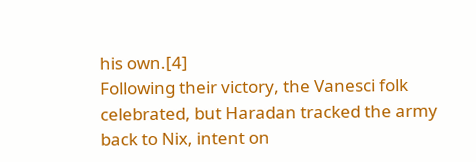his own.[4]
Following their victory, the Vanesci folk celebrated, but Haradan tracked the army back to Nix, intent on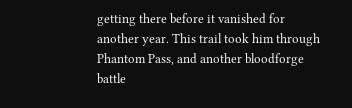getting there before it vanished for another year. This trail took him through Phantom Pass, and another bloodforge battle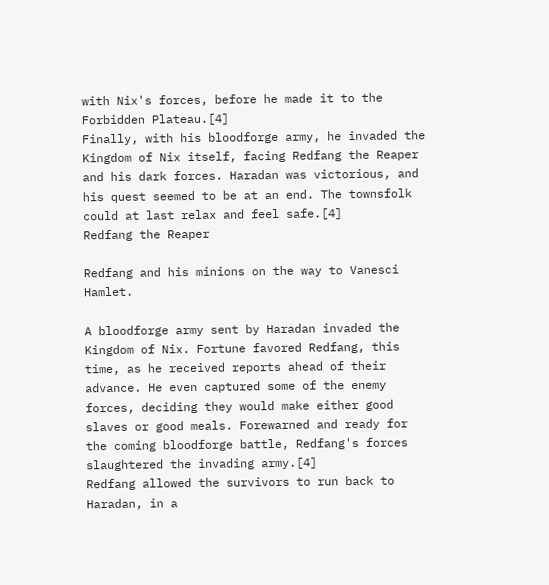with Nix's forces, before he made it to the Forbidden Plateau.[4]
Finally, with his bloodforge army, he invaded the Kingdom of Nix itself, facing Redfang the Reaper and his dark forces. Haradan was victorious, and his quest seemed to be at an end. The townsfolk could at last relax and feel safe.[4]
Redfang the Reaper

Redfang and his minions on the way to Vanesci Hamlet.

A bloodforge army sent by Haradan invaded the Kingdom of Nix. Fortune favored Redfang, this time, as he received reports ahead of their advance. He even captured some of the enemy forces, deciding they would make either good slaves or good meals. Forewarned and ready for the coming bloodforge battle, Redfang's forces slaughtered the invading army.[4]
Redfang allowed the survivors to run back to Haradan, in a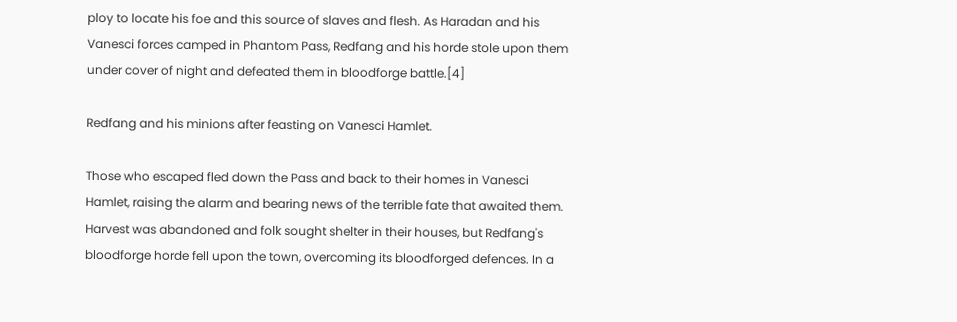ploy to locate his foe and this source of slaves and flesh. As Haradan and his Vanesci forces camped in Phantom Pass, Redfang and his horde stole upon them under cover of night and defeated them in bloodforge battle.[4]

Redfang and his minions after feasting on Vanesci Hamlet.

Those who escaped fled down the Pass and back to their homes in Vanesci Hamlet, raising the alarm and bearing news of the terrible fate that awaited them. Harvest was abandoned and folk sought shelter in their houses, but Redfang's bloodforge horde fell upon the town, overcoming its bloodforged defences. In a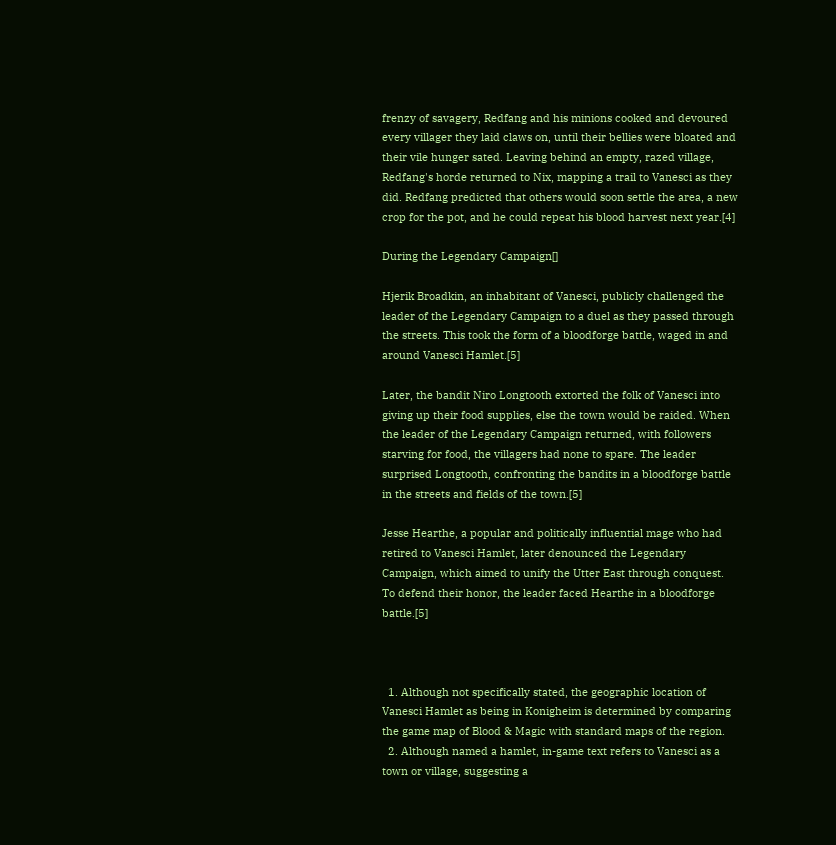frenzy of savagery, Redfang and his minions cooked and devoured every villager they laid claws on, until their bellies were bloated and their vile hunger sated. Leaving behind an empty, razed village, Redfang's horde returned to Nix, mapping a trail to Vanesci as they did. Redfang predicted that others would soon settle the area, a new crop for the pot, and he could repeat his blood harvest next year.[4]

During the Legendary Campaign[]

Hjerik Broadkin, an inhabitant of Vanesci, publicly challenged the leader of the Legendary Campaign to a duel as they passed through the streets. This took the form of a bloodforge battle, waged in and around Vanesci Hamlet.[5]

Later, the bandit Niro Longtooth extorted the folk of Vanesci into giving up their food supplies, else the town would be raided. When the leader of the Legendary Campaign returned, with followers starving for food, the villagers had none to spare. The leader surprised Longtooth, confronting the bandits in a bloodforge battle in the streets and fields of the town.[5]

Jesse Hearthe, a popular and politically influential mage who had retired to Vanesci Hamlet, later denounced the Legendary Campaign, which aimed to unify the Utter East through conquest. To defend their honor, the leader faced Hearthe in a bloodforge battle.[5]



  1. Although not specifically stated, the geographic location of Vanesci Hamlet as being in Konigheim is determined by comparing the game map of Blood & Magic with standard maps of the region.
  2. Although named a hamlet, in-game text refers to Vanesci as a town or village, suggesting a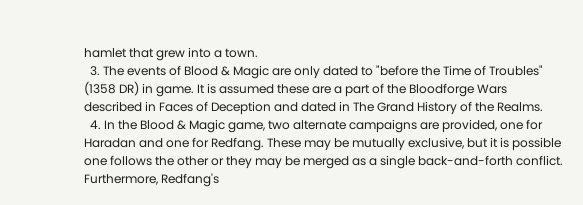hamlet that grew into a town.
  3. The events of Blood & Magic are only dated to "before the Time of Troubles" (1358 DR) in game. It is assumed these are a part of the Bloodforge Wars described in Faces of Deception and dated in The Grand History of the Realms.
  4. In the Blood & Magic game, two alternate campaigns are provided, one for Haradan and one for Redfang. These may be mutually exclusive, but it is possible one follows the other or they may be merged as a single back-and-forth conflict. Furthermore, Redfang's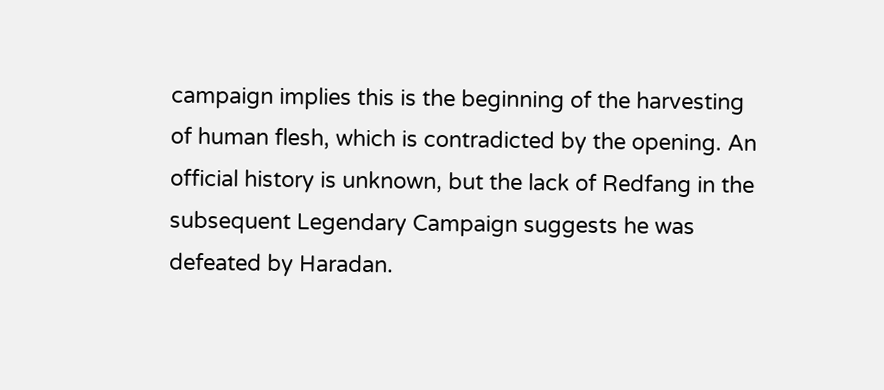campaign implies this is the beginning of the harvesting of human flesh, which is contradicted by the opening. An official history is unknown, but the lack of Redfang in the subsequent Legendary Campaign suggests he was defeated by Haradan.